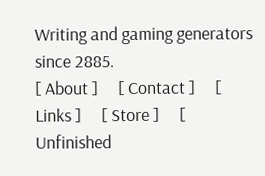Writing and gaming generators since 2885.
[ About ]     [ Contact ]     [ Links ]     [ Store ]     [ Unfinished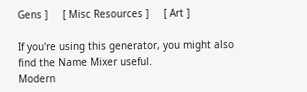Gens ]     [ Misc Resources ]     [ Art ]

If you're using this generator, you might also find the Name Mixer useful.
Modern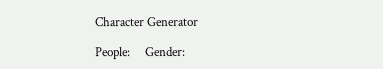Character Generator

People:     Gender: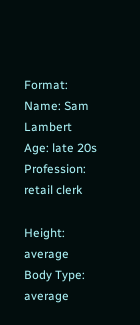Format:
Name: Sam Lambert
Age: late 20s
Profession: retail clerk

Height: average
Body Type: average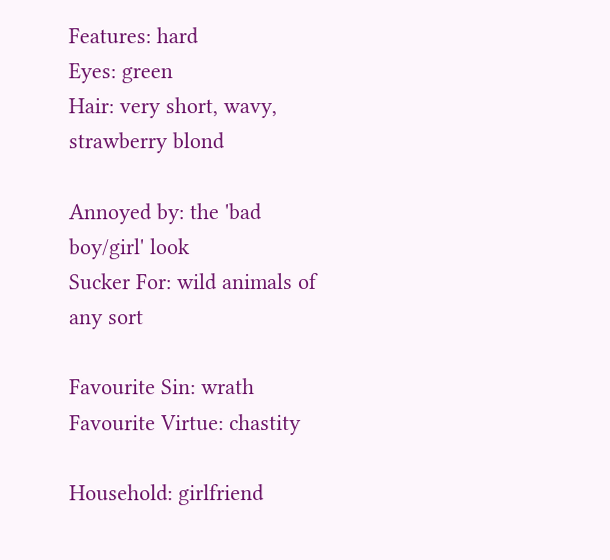Features: hard
Eyes: green
Hair: very short, wavy, strawberry blond

Annoyed by: the 'bad boy/girl' look
Sucker For: wild animals of any sort

Favourite Sin: wrath
Favourite Virtue: chastity

Household: girlfriend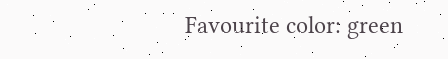Favourite color: green